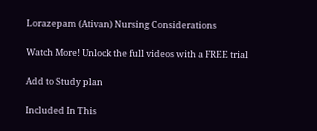Lorazepam (Ativan) Nursing Considerations

Watch More! Unlock the full videos with a FREE trial

Add to Study plan

Included In This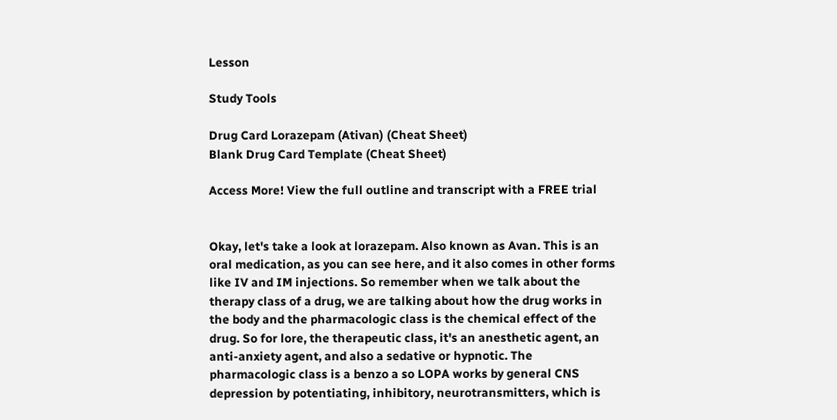Lesson

Study Tools

Drug Card Lorazepam (Ativan) (Cheat Sheet)
Blank Drug Card Template (Cheat Sheet)

Access More! View the full outline and transcript with a FREE trial


Okay, let's take a look at lorazepam. Also known as Avan. This is an oral medication, as you can see here, and it also comes in other forms like IV and IM injections. So remember when we talk about the therapy class of a drug, we are talking about how the drug works in the body and the pharmacologic class is the chemical effect of the drug. So for lore, the therapeutic class, it's an anesthetic agent, an anti-anxiety agent, and also a sedative or hypnotic. The pharmacologic class is a benzo a so LOPA works by general CNS depression by potentiating, inhibitory, neurotransmitters, which is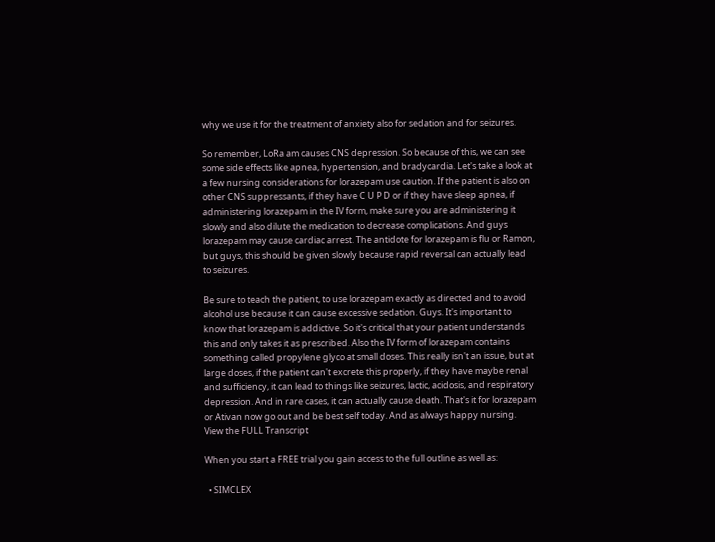why we use it for the treatment of anxiety also for sedation and for seizures.

So remember, LoRa am causes CNS depression. So because of this, we can see some side effects like apnea, hypertension, and bradycardia. Let's take a look at a few nursing considerations for lorazepam use caution. If the patient is also on other CNS suppressants, if they have C U P D or if they have sleep apnea, if administering lorazepam in the IV form, make sure you are administering it slowly and also dilute the medication to decrease complications. And guys lorazepam may cause cardiac arrest. The antidote for lorazepam is flu or Ramon, but guys, this should be given slowly because rapid reversal can actually lead to seizures.

Be sure to teach the patient, to use lorazepam exactly as directed and to avoid alcohol use because it can cause excessive sedation. Guys. It's important to know that lorazepam is addictive. So it's critical that your patient understands this and only takes it as prescribed. Also the IV form of lorazepam contains something called propylene glyco at small doses. This really isn't an issue, but at large doses, if the patient can't excrete this properly, if they have maybe renal and sufficiency, it can lead to things like seizures, lactic, acidosis, and respiratory depression. And in rare cases, it can actually cause death. That's it for lorazepam or Ativan now go out and be best self today. And as always happy nursing.
View the FULL Transcript

When you start a FREE trial you gain access to the full outline as well as:

  • SIMCLEX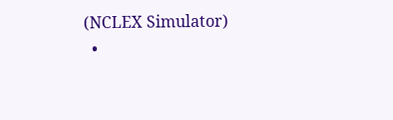(NCLEX Simulator)
  •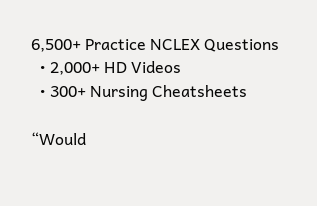6,500+ Practice NCLEX Questions
  • 2,000+ HD Videos
  • 300+ Nursing Cheatsheets

“Would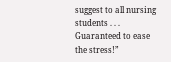suggest to all nursing students . . . Guaranteed to ease the stress!”